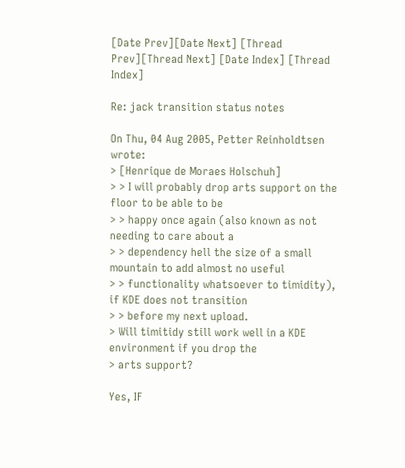[Date Prev][Date Next] [Thread Prev][Thread Next] [Date Index] [Thread Index]

Re: jack transition status notes

On Thu, 04 Aug 2005, Petter Reinholdtsen wrote:
> [Henrique de Moraes Holschuh]
> > I will probably drop arts support on the floor to be able to be
> > happy once again (also known as not needing to care about a
> > dependency hell the size of a small mountain to add almost no useful
> > functionality whatsoever to timidity), if KDE does not transition
> > before my next upload.
> Will timitidy still work well in a KDE environment if you drop the
> arts support?

Yes, IF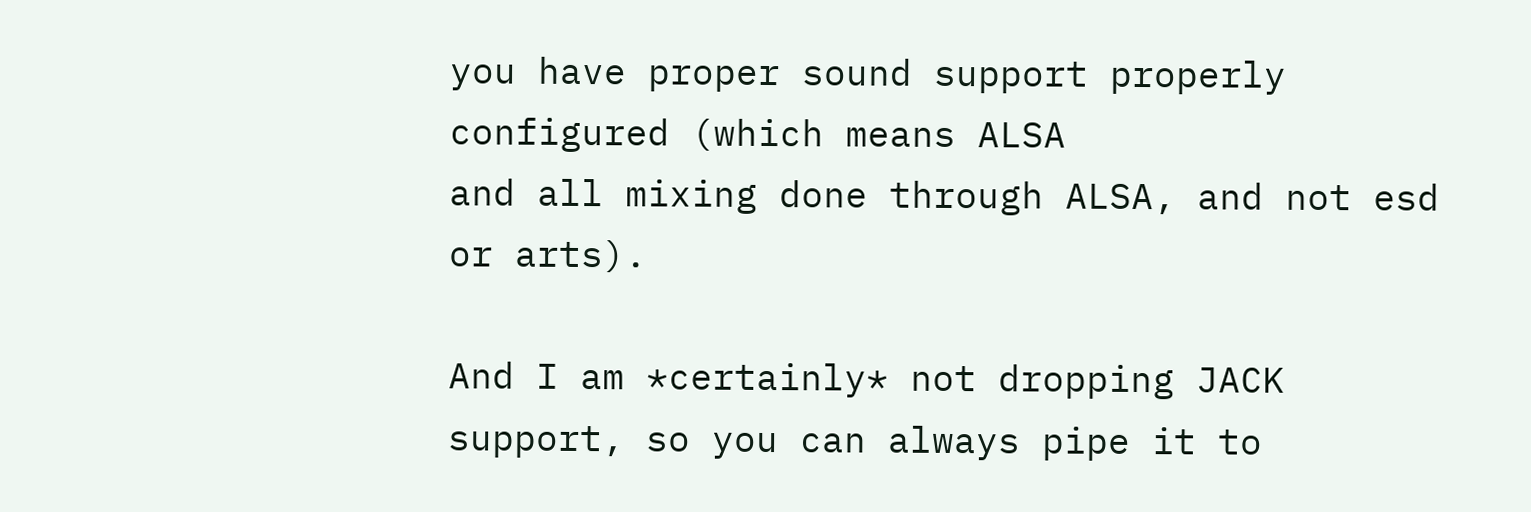you have proper sound support properly configured (which means ALSA
and all mixing done through ALSA, and not esd or arts).

And I am *certainly* not dropping JACK support, so you can always pipe it to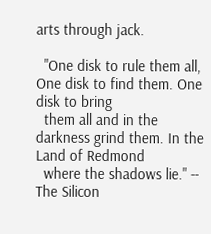arts through jack.

  "One disk to rule them all, One disk to find them. One disk to bring
  them all and in the darkness grind them. In the Land of Redmond
  where the shadows lie." -- The Silicon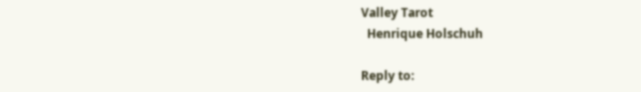Valley Tarot
  Henrique Holschuh

Reply to: